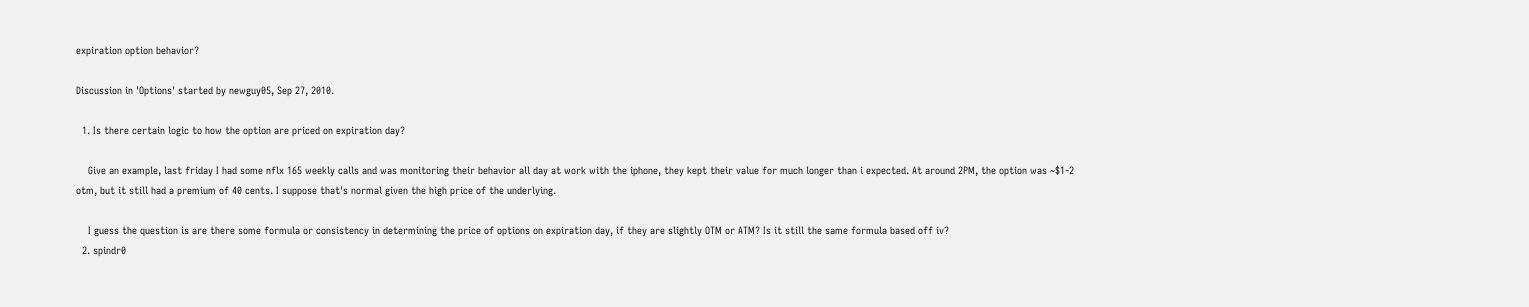expiration option behavior?

Discussion in 'Options' started by newguy05, Sep 27, 2010.

  1. Is there certain logic to how the option are priced on expiration day?

    Give an example, last friday I had some nflx 165 weekly calls and was monitoring their behavior all day at work with the iphone, they kept their value for much longer than i expected. At around 2PM, the option was ~$1-2 otm, but it still had a premium of 40 cents. I suppose that's normal given the high price of the underlying.

    I guess the question is are there some formula or consistency in determining the price of options on expiration day, if they are slightly OTM or ATM? Is it still the same formula based off iv?
  2. spindr0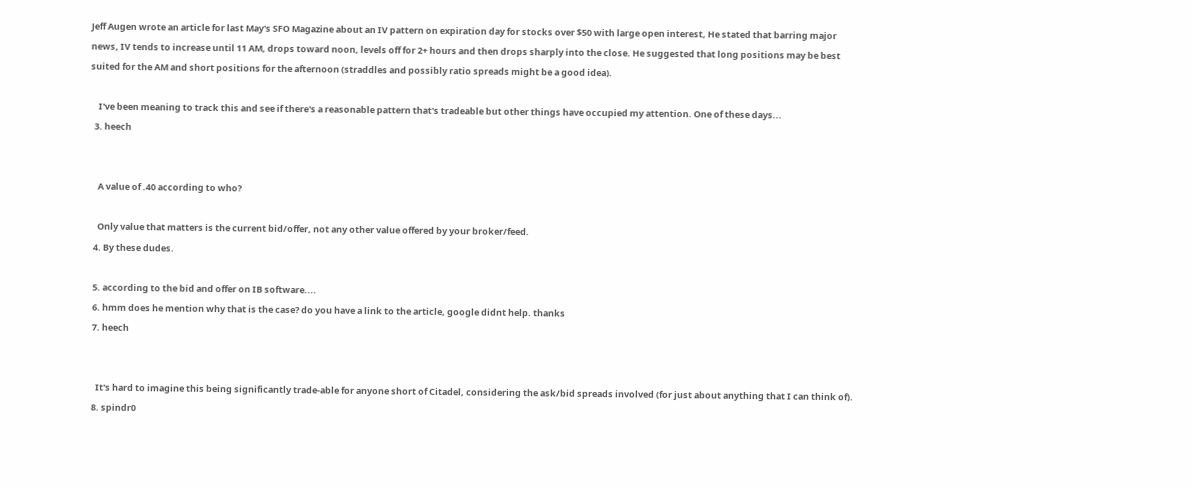Jeff Augen wrote an article for last May's SFO Magazine about an IV pattern on expiration day for stocks over $50 with large open interest, He stated that barring major news, IV tends to increase until 11 AM, drops toward noon, levels off for 2+ hours and then drops sharply into the close. He suggested that long positions may be best suited for the AM and short positions for the afternoon (straddles and possibly ratio spreads might be a good idea).

    I've been meaning to track this and see if there's a reasonable pattern that's tradeable but other things have occupied my attention. One of these days...
  3. heech


    A value of .40 according to who?

    Only value that matters is the current bid/offer, not any other value offered by your broker/feed.
  4. By these dudes.

  5. according to the bid and offer on IB software....
  6. hmm does he mention why that is the case? do you have a link to the article, google didnt help. thanks
  7. heech


    It's hard to imagine this being significantly trade-able for anyone short of Citadel, considering the ask/bid spreads involved (for just about anything that I can think of).
  8. spindr0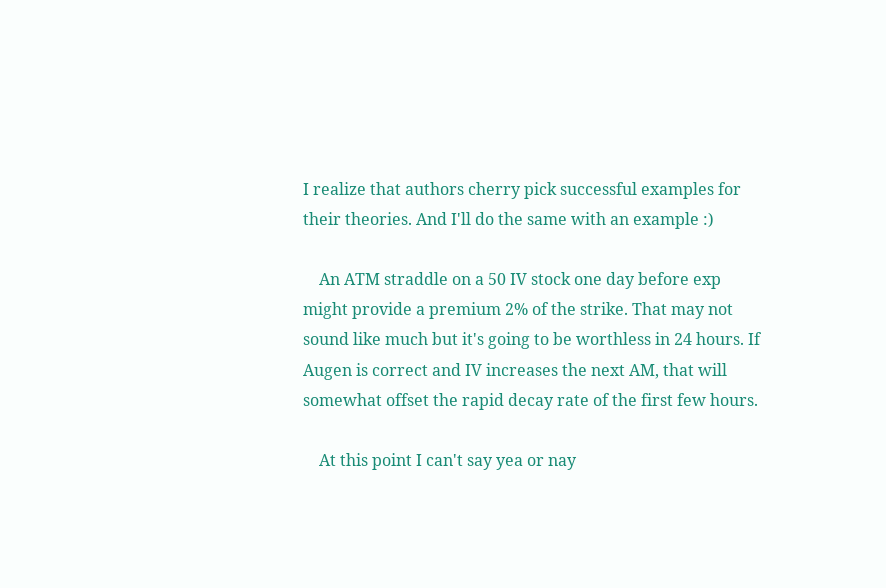I realize that authors cherry pick successful examples for their theories. And I'll do the same with an example :)

    An ATM straddle on a 50 IV stock one day before exp might provide a premium 2% of the strike. That may not sound like much but it's going to be worthless in 24 hours. If Augen is correct and IV increases the next AM, that will somewhat offset the rapid decay rate of the first few hours.

    At this point I can't say yea or nay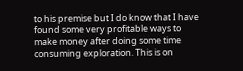to his premise but I do know that I have found some very profitable ways to make money after doing some time consuming exploration. This is on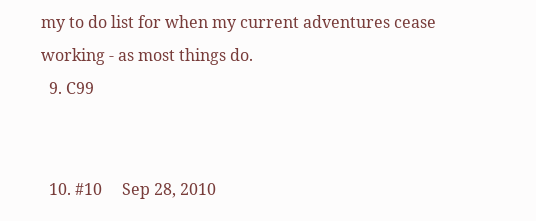my to do list for when my current adventures cease working - as most things do.
  9. C99


  10. #10     Sep 28, 2010